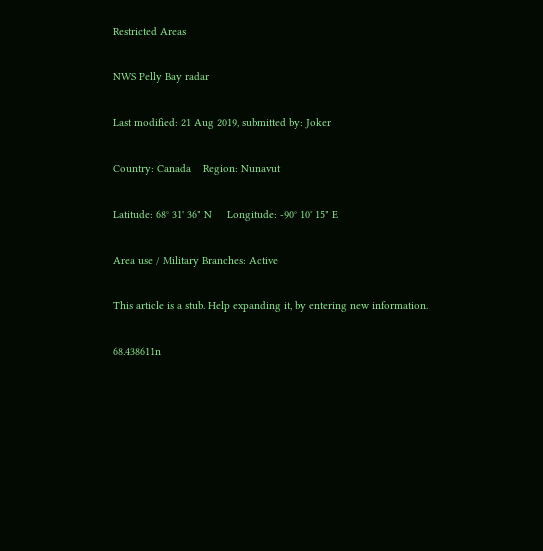Restricted Areas

NWS Pelly Bay radar

Last modified: 21 Aug 2019, submitted by: Joker

Country: Canada    Region: Nunavut

Latitude: 68° 31' 36" N     Longitude: -90° 10' 15" E

Area use / Military Branches: Active

This article is a stub. Help expanding it, by entering new information.

68.438611n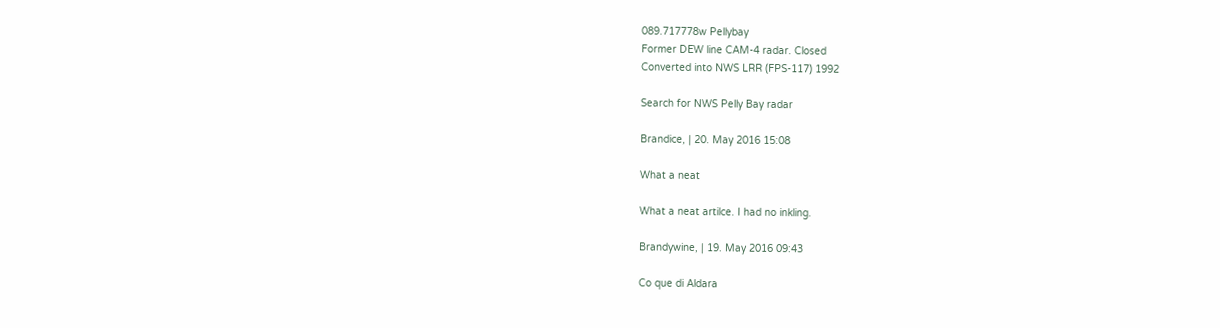089.717778w Pellybay
Former DEW line CAM-4 radar. Closed
Converted into NWS LRR (FPS-117) 1992

Search for NWS Pelly Bay radar

Brandice, | 20. May 2016 15:08

What a neat

What a neat artilce. I had no inkling.

Brandywine, | 19. May 2016 09:43

Co que di Aldara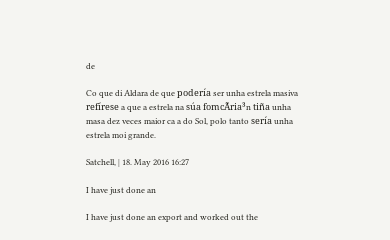de

Co que di Aldara de que podería ser unha estrela masiva refírese a que a estrela na súa fomcÃria³n tiña unha masa dez veces maior ca a do Sol, polo tanto sería unha estrela moi grande.

Satchell, | 18. May 2016 16:27

I have just done an

I have just done an export and worked out the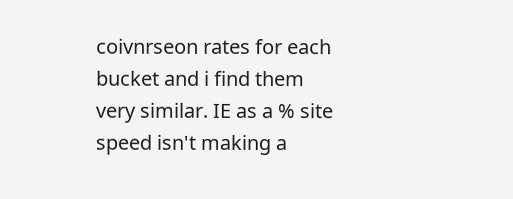coivnrseon rates for each bucket and i find them very similar. IE as a % site speed isn't making a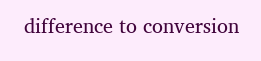difference to conversion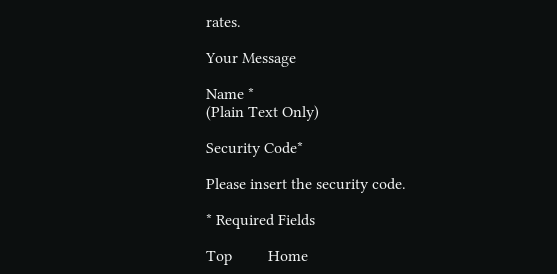rates.

Your Message

Name *
(Plain Text Only)

Security Code*

Please insert the security code.

* Required Fields

Top         Home